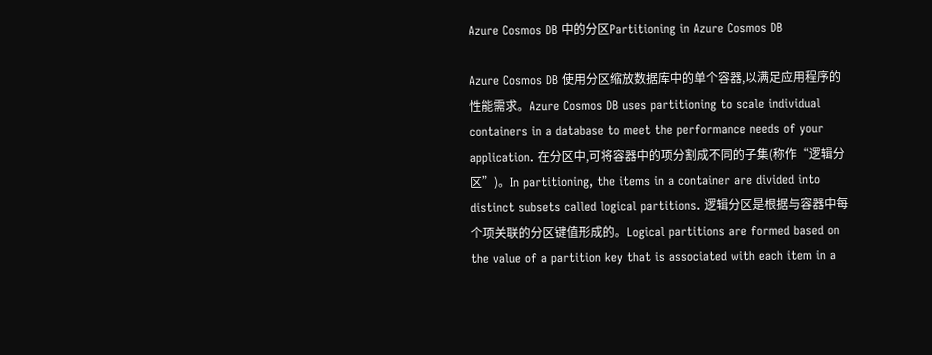Azure Cosmos DB 中的分区Partitioning in Azure Cosmos DB

Azure Cosmos DB 使用分区缩放数据库中的单个容器,以满足应用程序的性能需求。Azure Cosmos DB uses partitioning to scale individual containers in a database to meet the performance needs of your application. 在分区中,可将容器中的项分割成不同的子集(称作“逻辑分区”)。In partitioning, the items in a container are divided into distinct subsets called logical partitions. 逻辑分区是根据与容器中每个项关联的分区键值形成的。Logical partitions are formed based on the value of a partition key that is associated with each item in a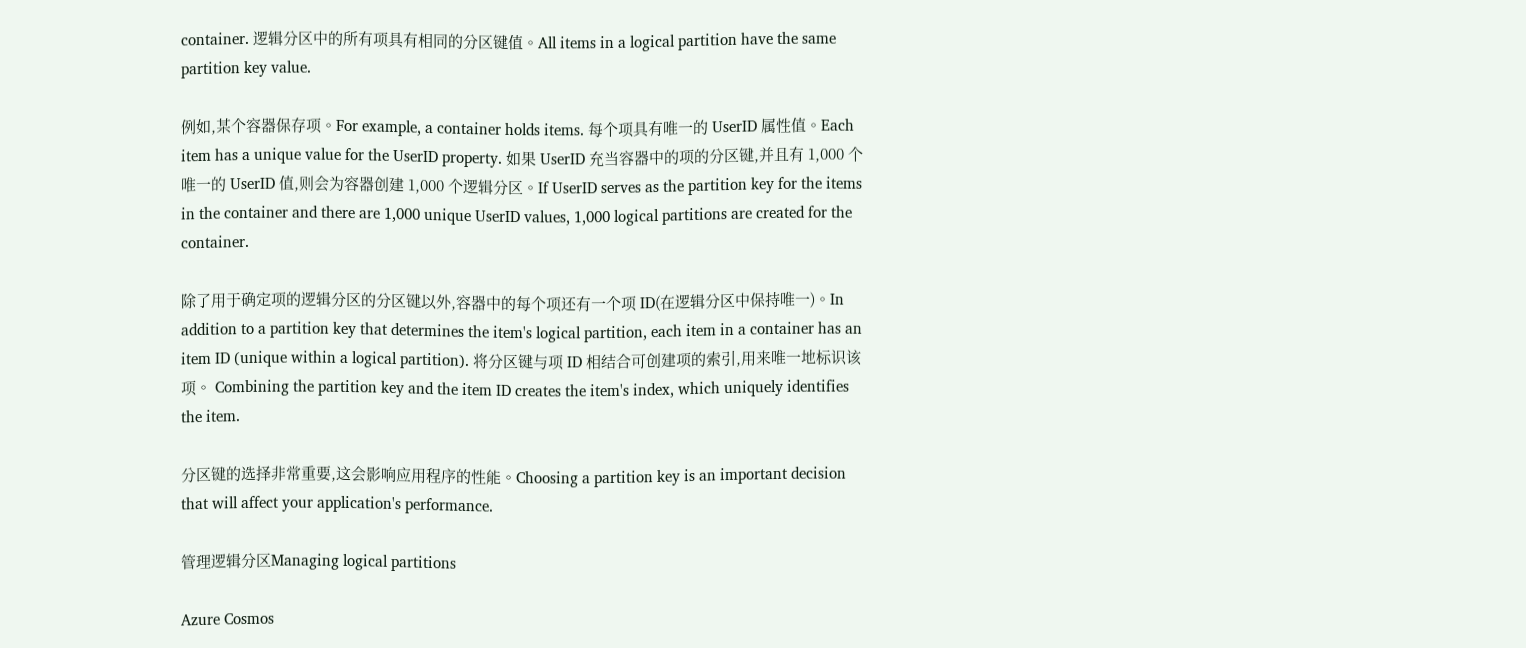container. 逻辑分区中的所有项具有相同的分区键值。All items in a logical partition have the same partition key value.

例如,某个容器保存项。For example, a container holds items. 每个项具有唯一的 UserID 属性值。Each item has a unique value for the UserID property. 如果 UserID 充当容器中的项的分区键,并且有 1,000 个唯一的 UserID 值,则会为容器创建 1,000 个逻辑分区。If UserID serves as the partition key for the items in the container and there are 1,000 unique UserID values, 1,000 logical partitions are created for the container.

除了用于确定项的逻辑分区的分区键以外,容器中的每个项还有一个项 ID(在逻辑分区中保持唯一)。In addition to a partition key that determines the item's logical partition, each item in a container has an item ID (unique within a logical partition). 将分区键与项 ID 相结合可创建项的索引,用来唯一地标识该项。 Combining the partition key and the item ID creates the item's index, which uniquely identifies the item.

分区键的选择非常重要,这会影响应用程序的性能。Choosing a partition key is an important decision that will affect your application's performance.

管理逻辑分区Managing logical partitions

Azure Cosmos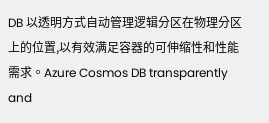DB 以透明方式自动管理逻辑分区在物理分区上的位置,以有效满足容器的可伸缩性和性能需求。Azure Cosmos DB transparently and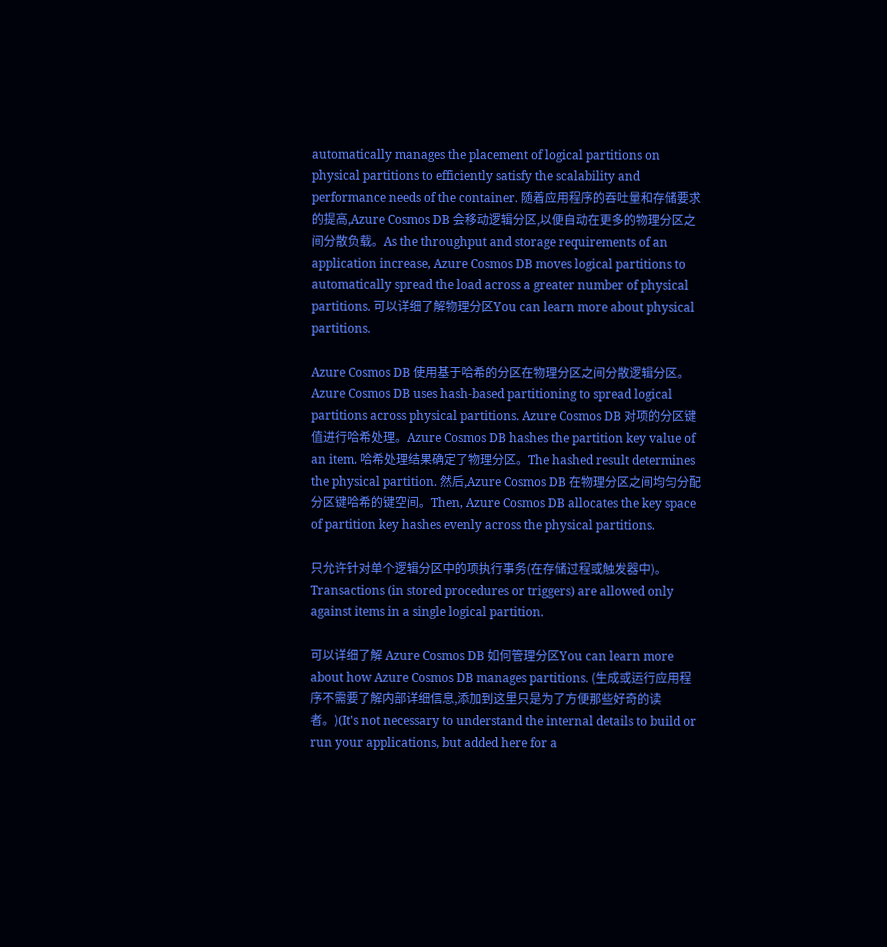automatically manages the placement of logical partitions on physical partitions to efficiently satisfy the scalability and performance needs of the container. 随着应用程序的吞吐量和存储要求的提高,Azure Cosmos DB 会移动逻辑分区,以便自动在更多的物理分区之间分散负载。As the throughput and storage requirements of an application increase, Azure Cosmos DB moves logical partitions to automatically spread the load across a greater number of physical partitions. 可以详细了解物理分区You can learn more about physical partitions.

Azure Cosmos DB 使用基于哈希的分区在物理分区之间分散逻辑分区。Azure Cosmos DB uses hash-based partitioning to spread logical partitions across physical partitions. Azure Cosmos DB 对项的分区键值进行哈希处理。Azure Cosmos DB hashes the partition key value of an item. 哈希处理结果确定了物理分区。The hashed result determines the physical partition. 然后,Azure Cosmos DB 在物理分区之间均匀分配分区键哈希的键空间。Then, Azure Cosmos DB allocates the key space of partition key hashes evenly across the physical partitions.

只允许针对单个逻辑分区中的项执行事务(在存储过程或触发器中)。Transactions (in stored procedures or triggers) are allowed only against items in a single logical partition.

可以详细了解 Azure Cosmos DB 如何管理分区You can learn more about how Azure Cosmos DB manages partitions. (生成或运行应用程序不需要了解内部详细信息,添加到这里只是为了方便那些好奇的读者。)(It's not necessary to understand the internal details to build or run your applications, but added here for a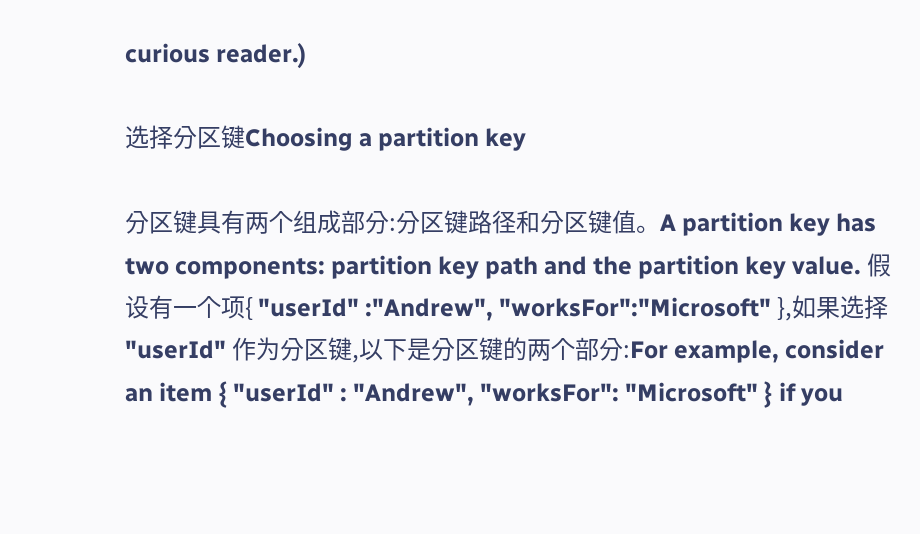curious reader.)

选择分区键Choosing a partition key

分区键具有两个组成部分:分区键路径和分区键值。A partition key has two components: partition key path and the partition key value. 假设有一个项{ "userId" :"Andrew", "worksFor":"Microsoft" },如果选择 "userId" 作为分区键,以下是分区键的两个部分:For example, consider an item { "userId" : "Andrew", "worksFor": "Microsoft" } if you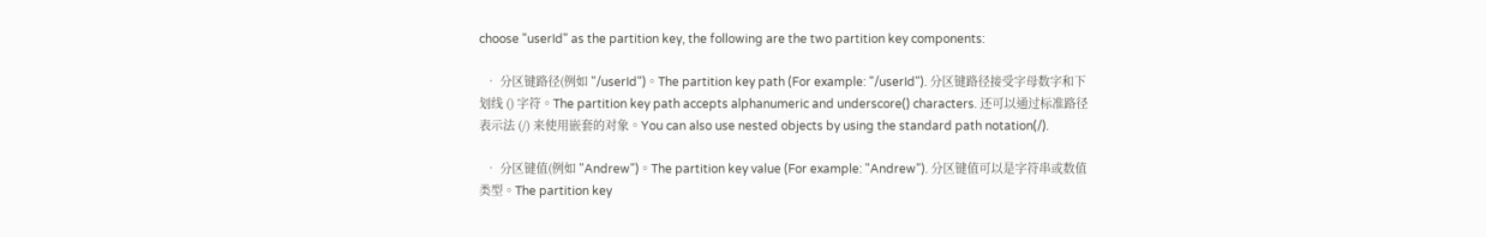choose "userId" as the partition key, the following are the two partition key components:

  • 分区键路径(例如 "/userId")。The partition key path (For example: "/userId"). 分区键路径接受字母数字和下划线 () 字符。The partition key path accepts alphanumeric and underscore() characters. 还可以通过标准路径表示法 (/) 来使用嵌套的对象。You can also use nested objects by using the standard path notation(/).

  • 分区键值(例如 "Andrew")。The partition key value (For example: "Andrew"). 分区键值可以是字符串或数值类型。The partition key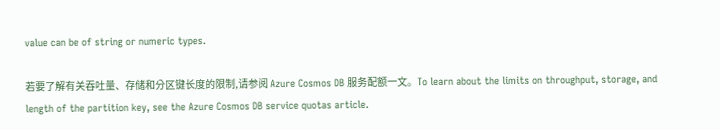value can be of string or numeric types.

若要了解有关吞吐量、存储和分区键长度的限制,请参阅 Azure Cosmos DB 服务配额一文。To learn about the limits on throughput, storage, and length of the partition key, see the Azure Cosmos DB service quotas article.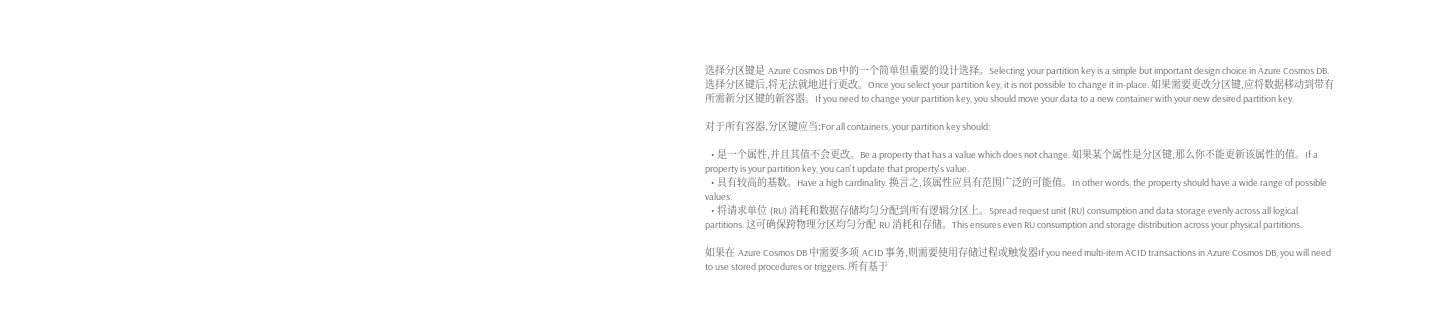选择分区键是 Azure Cosmos DB 中的一个简单但重要的设计选择。Selecting your partition key is a simple but important design choice in Azure Cosmos DB. 选择分区键后,将无法就地进行更改。Once you select your partition key, it is not possible to change it in-place. 如果需要更改分区键,应将数据移动到带有所需新分区键的新容器。If you need to change your partition key, you should move your data to a new container with your new desired partition key.

对于所有容器,分区键应当:For all containers, your partition key should:

  • 是一个属性,并且其值不会更改。Be a property that has a value which does not change. 如果某个属性是分区键,那么你不能更新该属性的值。If a property is your partition key, you can't update that property's value.
  • 具有较高的基数。Have a high cardinality. 换言之,该属性应具有范围广泛的可能值。In other words, the property should have a wide range of possible values.
  • 将请求单位 (RU) 消耗和数据存储均匀分配到所有逻辑分区上。Spread request unit (RU) consumption and data storage evenly across all logical partitions. 这可确保跨物理分区均匀分配 RU 消耗和存储。This ensures even RU consumption and storage distribution across your physical partitions.

如果在 Azure Cosmos DB 中需要多项 ACID 事务,则需要使用存储过程或触发器If you need multi-item ACID transactions in Azure Cosmos DB, you will need to use stored procedures or triggers. 所有基于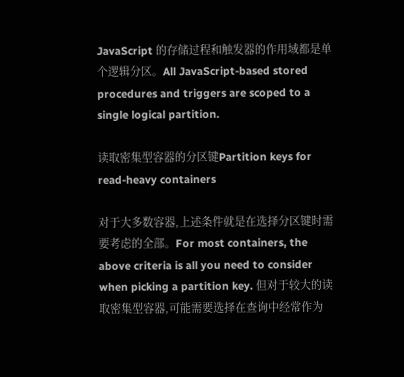JavaScript 的存储过程和触发器的作用域都是单个逻辑分区。All JavaScript-based stored procedures and triggers are scoped to a single logical partition.

读取密集型容器的分区键Partition keys for read-heavy containers

对于大多数容器,上述条件就是在选择分区键时需要考虑的全部。For most containers, the above criteria is all you need to consider when picking a partition key. 但对于较大的读取密集型容器,可能需要选择在查询中经常作为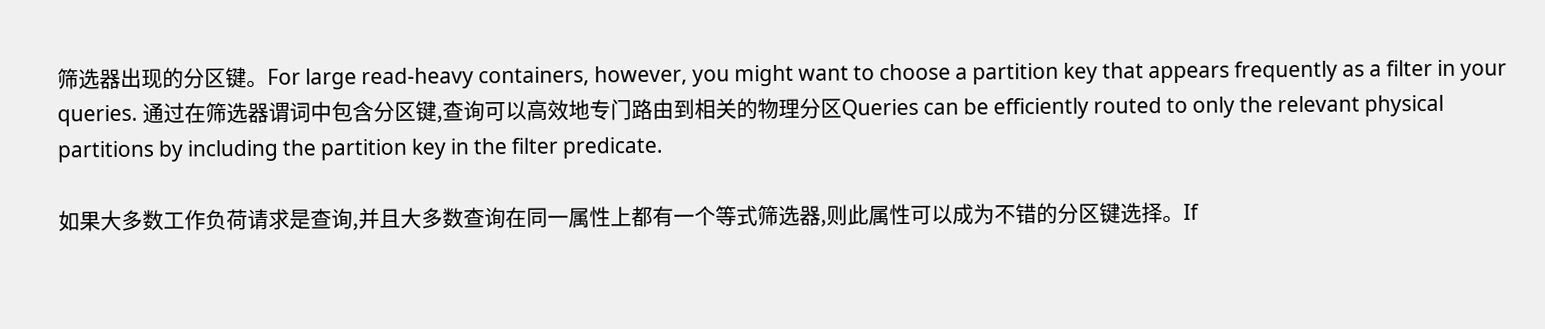筛选器出现的分区键。For large read-heavy containers, however, you might want to choose a partition key that appears frequently as a filter in your queries. 通过在筛选器谓词中包含分区键,查询可以高效地专门路由到相关的物理分区Queries can be efficiently routed to only the relevant physical partitions by including the partition key in the filter predicate.

如果大多数工作负荷请求是查询,并且大多数查询在同一属性上都有一个等式筛选器,则此属性可以成为不错的分区键选择。If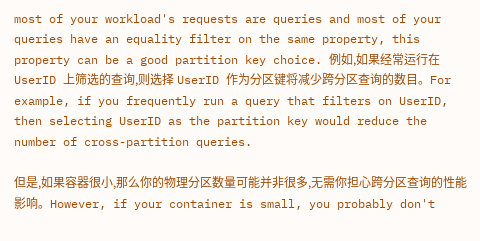most of your workload's requests are queries and most of your queries have an equality filter on the same property, this property can be a good partition key choice. 例如,如果经常运行在 UserID 上筛选的查询,则选择 UserID 作为分区键将减少跨分区查询的数目。For example, if you frequently run a query that filters on UserID, then selecting UserID as the partition key would reduce the number of cross-partition queries.

但是,如果容器很小,那么你的物理分区数量可能并非很多,无需你担心跨分区查询的性能影响。However, if your container is small, you probably don't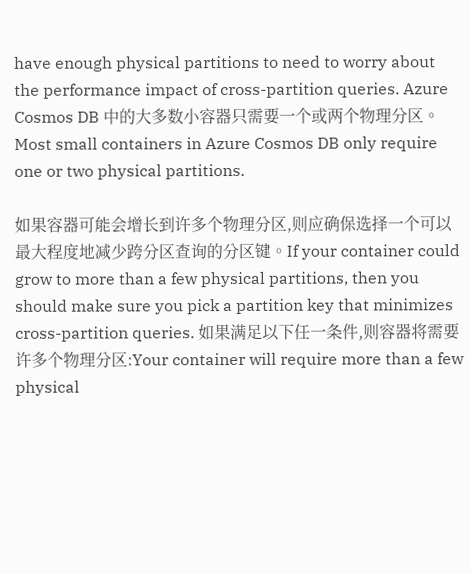have enough physical partitions to need to worry about the performance impact of cross-partition queries. Azure Cosmos DB 中的大多数小容器只需要一个或两个物理分区。Most small containers in Azure Cosmos DB only require one or two physical partitions.

如果容器可能会增长到许多个物理分区,则应确保选择一个可以最大程度地减少跨分区查询的分区键。If your container could grow to more than a few physical partitions, then you should make sure you pick a partition key that minimizes cross-partition queries. 如果满足以下任一条件,则容器将需要许多个物理分区:Your container will require more than a few physical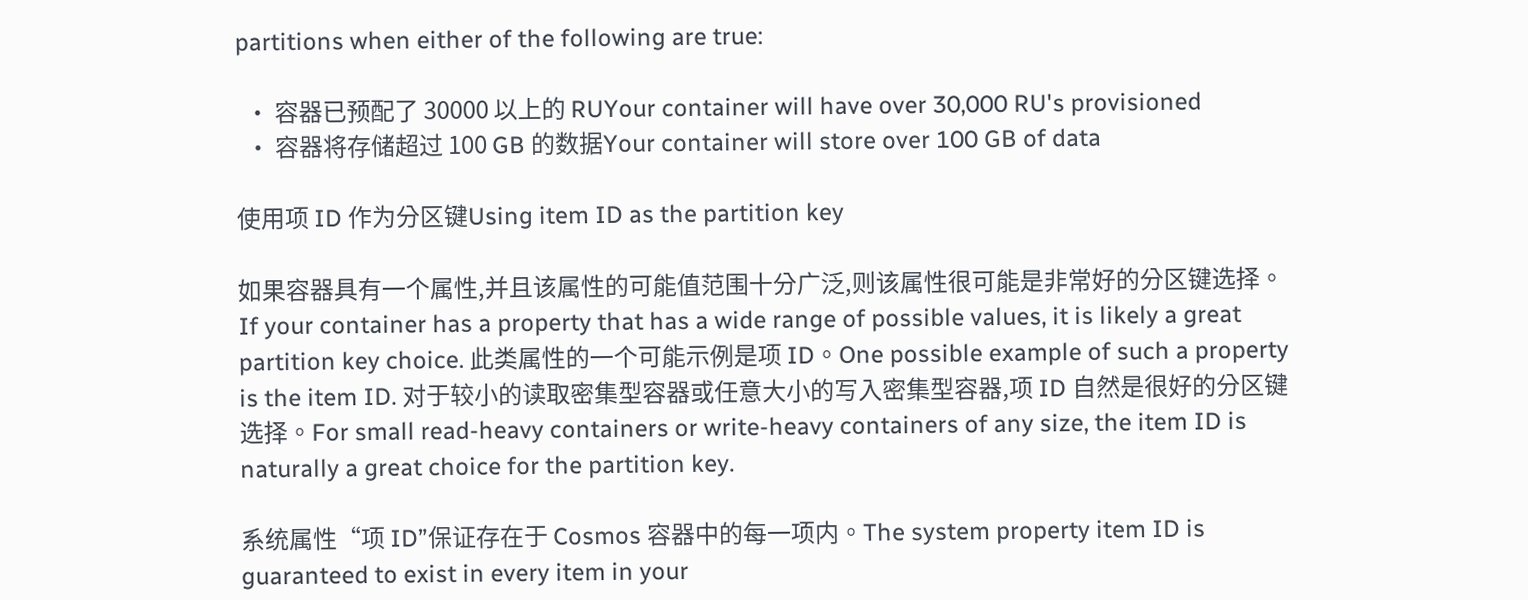partitions when either of the following are true:

  • 容器已预配了 30000 以上的 RUYour container will have over 30,000 RU's provisioned
  • 容器将存储超过 100 GB 的数据Your container will store over 100 GB of data

使用项 ID 作为分区键Using item ID as the partition key

如果容器具有一个属性,并且该属性的可能值范围十分广泛,则该属性很可能是非常好的分区键选择。If your container has a property that has a wide range of possible values, it is likely a great partition key choice. 此类属性的一个可能示例是项 ID。One possible example of such a property is the item ID. 对于较小的读取密集型容器或任意大小的写入密集型容器,项 ID 自然是很好的分区键选择。For small read-heavy containers or write-heavy containers of any size, the item ID is naturally a great choice for the partition key.

系统属性“项 ID”保证存在于 Cosmos 容器中的每一项内。The system property item ID is guaranteed to exist in every item in your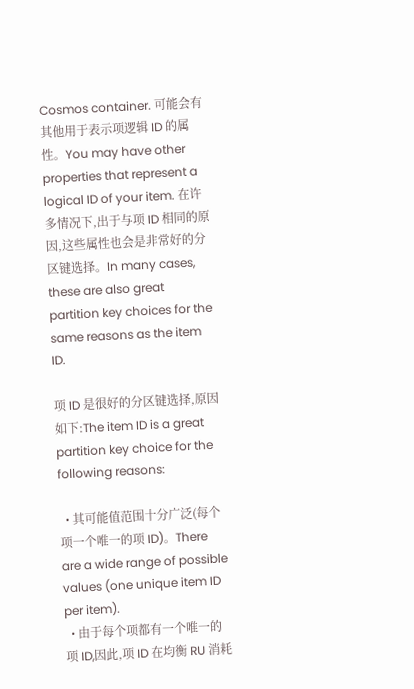Cosmos container. 可能会有其他用于表示项逻辑 ID 的属性。You may have other properties that represent a logical ID of your item. 在许多情况下,出于与项 ID 相同的原因,这些属性也会是非常好的分区键选择。In many cases, these are also great partition key choices for the same reasons as the item ID.

项 ID 是很好的分区键选择,原因如下:The item ID is a great partition key choice for the following reasons:

  • 其可能值范围十分广泛(每个项一个唯一的项 ID)。There are a wide range of possible values (one unique item ID per item).
  • 由于每个项都有一个唯一的项 ID,因此,项 ID 在均衡 RU 消耗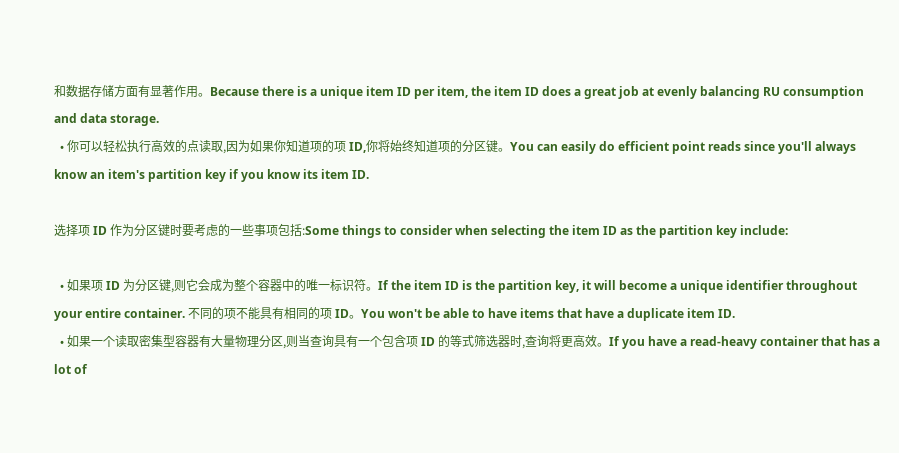和数据存储方面有显著作用。Because there is a unique item ID per item, the item ID does a great job at evenly balancing RU consumption and data storage.
  • 你可以轻松执行高效的点读取,因为如果你知道项的项 ID,你将始终知道项的分区键。You can easily do efficient point reads since you'll always know an item's partition key if you know its item ID.

选择项 ID 作为分区键时要考虑的一些事项包括:Some things to consider when selecting the item ID as the partition key include:

  • 如果项 ID 为分区键,则它会成为整个容器中的唯一标识符。If the item ID is the partition key, it will become a unique identifier throughout your entire container. 不同的项不能具有相同的项 ID。You won't be able to have items that have a duplicate item ID.
  • 如果一个读取密集型容器有大量物理分区,则当查询具有一个包含项 ID 的等式筛选器时,查询将更高效。If you have a read-heavy container that has a lot of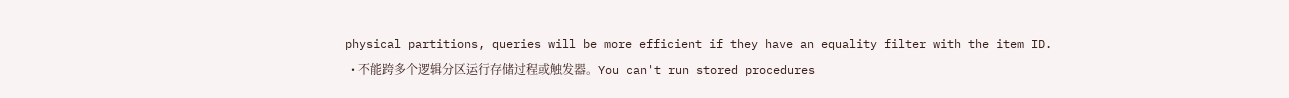physical partitions, queries will be more efficient if they have an equality filter with the item ID.
  • 不能跨多个逻辑分区运行存储过程或触发器。You can't run stored procedures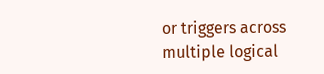or triggers across multiple logical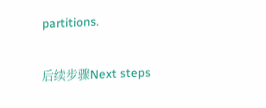partitions.

后续步骤Next steps